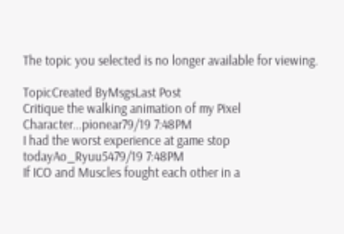The topic you selected is no longer available for viewing.

TopicCreated ByMsgsLast Post
Critique the walking animation of my Pixel Character...pionear79/19 7:48PM
I had the worst experience at game stop todayAo_Ryuu5479/19 7:48PM
If ICO and Muscles fought each other in a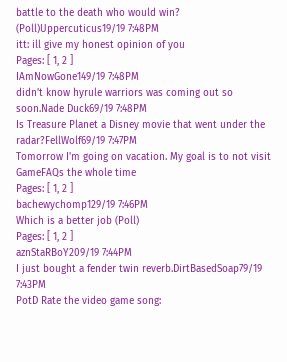battle to the death who would win? (Poll)Uppercuticus19/19 7:48PM
itt: ill give my honest opinion of you
Pages: [ 1, 2 ]
IAmNowGone149/19 7:48PM
didn't know hyrule warriors was coming out so soon.Nade Duck69/19 7:48PM
Is Treasure Planet a Disney movie that went under the radar?FellWolf69/19 7:47PM
Tomorrow I'm going on vacation. My goal is to not visit GameFAQs the whole time
Pages: [ 1, 2 ]
bachewychomp129/19 7:46PM
Which is a better job (Poll)
Pages: [ 1, 2 ]
aznStaRBoY209/19 7:44PM
I just bought a fender twin reverb.DirtBasedSoap79/19 7:43PM
PotD Rate the video game song: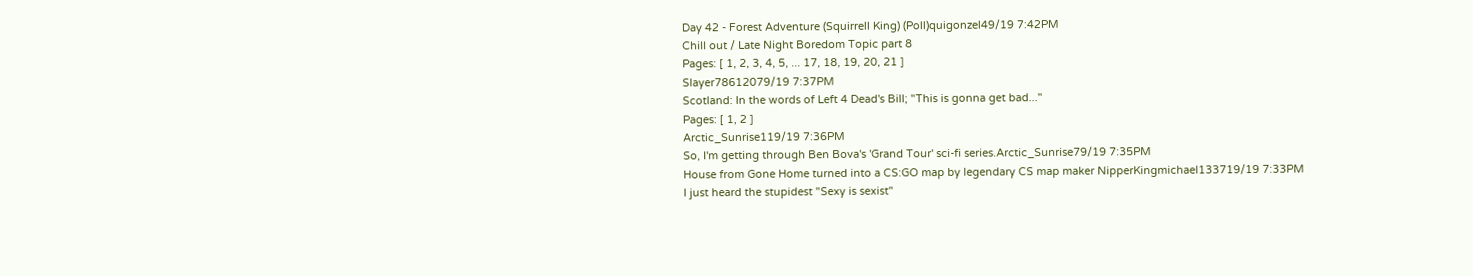Day 42 - Forest Adventure (Squirrell King) (Poll)quigonzel49/19 7:42PM
Chill out / Late Night Boredom Topic part 8
Pages: [ 1, 2, 3, 4, 5, ... 17, 18, 19, 20, 21 ]
Slayer78612079/19 7:37PM
Scotland: In the words of Left 4 Dead's Bill; "This is gonna get bad..."
Pages: [ 1, 2 ]
Arctic_Sunrise119/19 7:36PM
So, I'm getting through Ben Bova's 'Grand Tour' sci-fi series.Arctic_Sunrise79/19 7:35PM
House from Gone Home turned into a CS:GO map by legendary CS map maker NipperKingmichael133719/19 7:33PM
I just heard the stupidest "Sexy is sexist"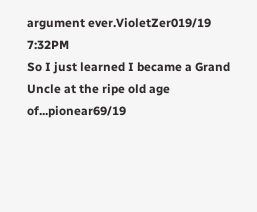argument ever.VioletZer019/19 7:32PM
So I just learned I became a Grand Uncle at the ripe old age of...pionear69/19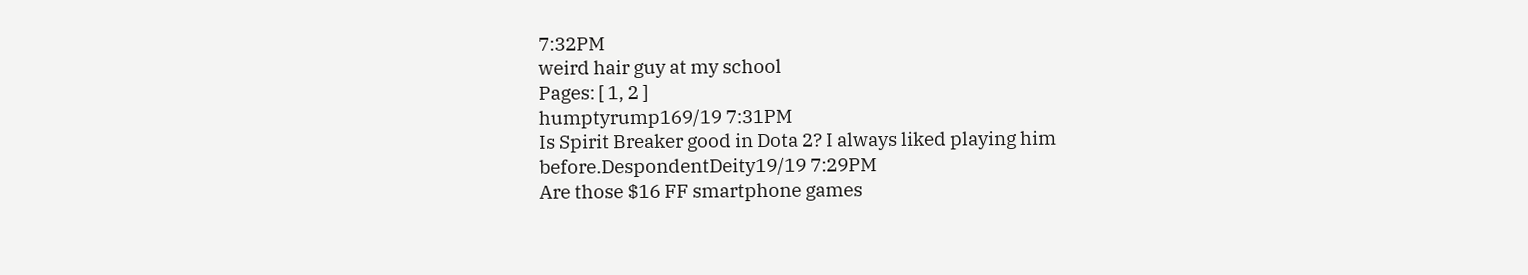7:32PM
weird hair guy at my school
Pages: [ 1, 2 ]
humptyrump169/19 7:31PM
Is Spirit Breaker good in Dota 2? I always liked playing him before.DespondentDeity19/19 7:29PM
Are those $16 FF smartphone games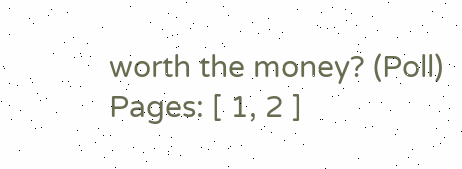worth the money? (Poll)
Pages: [ 1, 2 ]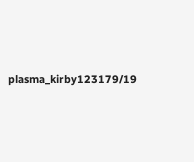plasma_kirby123179/19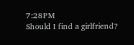7:28PM
Should I find a girlfriend?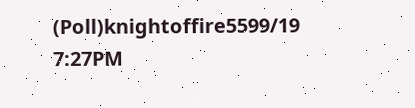(Poll)knightoffire5599/19 7:27PM